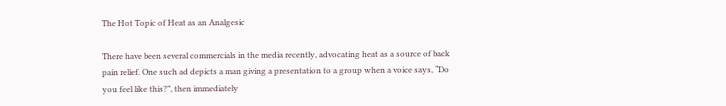The Hot Topic of Heat as an Analgesic

There have been several commercials in the media recently, advocating heat as a source of back pain relief. One such ad depicts a man giving a presentation to a group when a voice says, “Do you feel like this?”, then immediately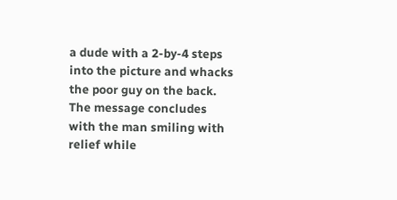a dude with a 2-by-4 steps into the picture and whacks the poor guy on the back. The message concludes with the man smiling with relief while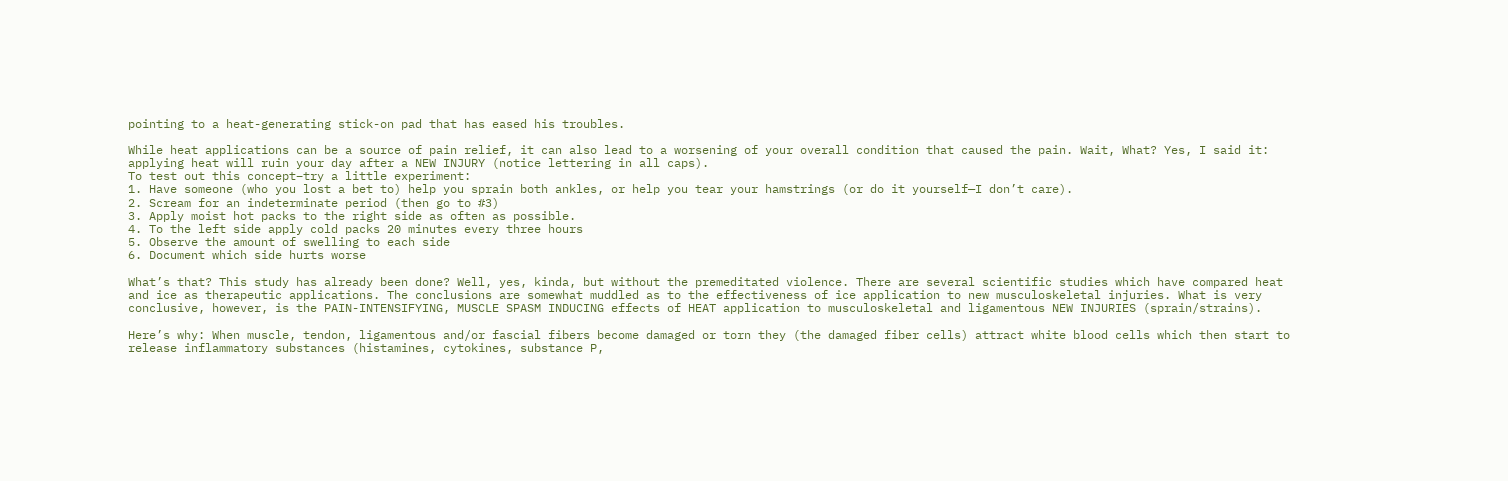pointing to a heat-generating stick-on pad that has eased his troubles.

While heat applications can be a source of pain relief, it can also lead to a worsening of your overall condition that caused the pain. Wait, What? Yes, I said it: applying heat will ruin your day after a NEW INJURY (notice lettering in all caps).
To test out this concept–try a little experiment:
1. Have someone (who you lost a bet to) help you sprain both ankles, or help you tear your hamstrings (or do it yourself—I don’t care).
2. Scream for an indeterminate period (then go to #3)
3. Apply moist hot packs to the right side as often as possible.
4. To the left side apply cold packs 20 minutes every three hours
5. Observe the amount of swelling to each side
6. Document which side hurts worse

What’s that? This study has already been done? Well, yes, kinda, but without the premeditated violence. There are several scientific studies which have compared heat and ice as therapeutic applications. The conclusions are somewhat muddled as to the effectiveness of ice application to new musculoskeletal injuries. What is very conclusive, however, is the PAIN-INTENSIFYING, MUSCLE SPASM INDUCING effects of HEAT application to musculoskeletal and ligamentous NEW INJURIES (sprain/strains).

Here’s why: When muscle, tendon, ligamentous and/or fascial fibers become damaged or torn they (the damaged fiber cells) attract white blood cells which then start to release inflammatory substances (histamines, cytokines, substance P,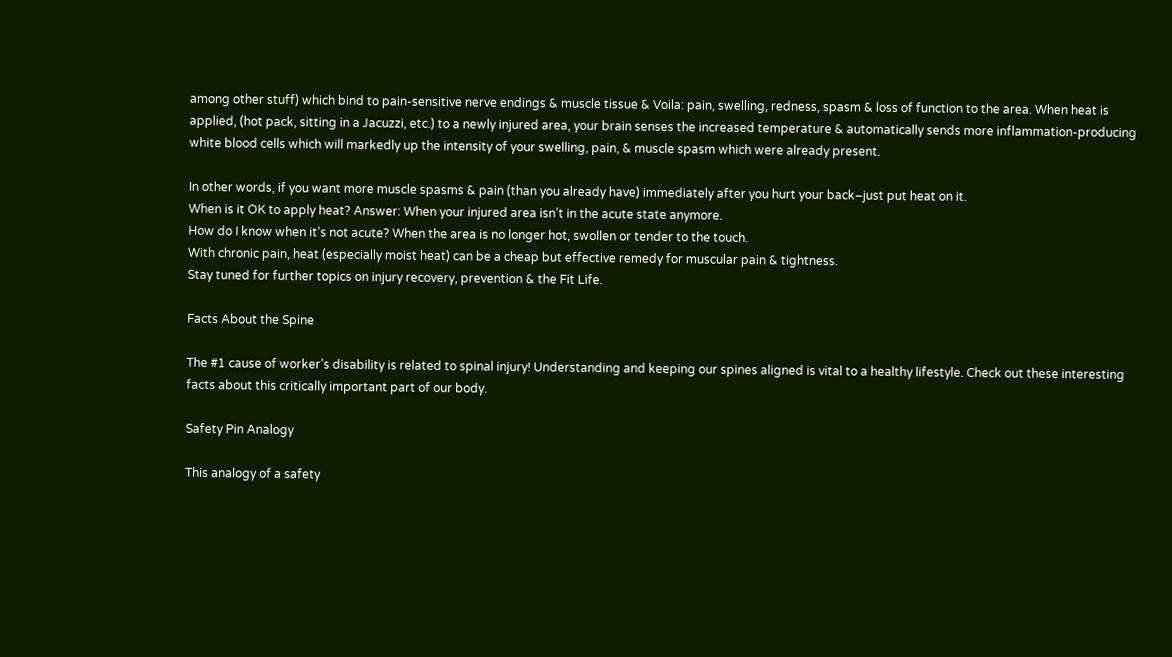among other stuff) which bind to pain-sensitive nerve endings & muscle tissue & Voila: pain, swelling, redness, spasm & loss of function to the area. When heat is applied, (hot pack, sitting in a Jacuzzi, etc.) to a newly injured area, your brain senses the increased temperature & automatically sends more inflammation-producing white blood cells which will markedly up the intensity of your swelling, pain, & muscle spasm which were already present.

In other words, if you want more muscle spasms & pain (than you already have) immediately after you hurt your back–just put heat on it.
When is it OK to apply heat? Answer: When your injured area isn’t in the acute state anymore.
How do I know when it’s not acute? When the area is no longer hot, swollen or tender to the touch.
With chronic pain, heat (especially moist heat) can be a cheap but effective remedy for muscular pain & tightness.
Stay tuned for further topics on injury recovery, prevention & the Fit Life.

Facts About the Spine

The #1 cause of worker’s disability is related to spinal injury! Understanding and keeping our spines aligned is vital to a healthy lifestyle. Check out these interesting facts about this critically important part of our body.

Safety Pin Analogy

This analogy of a safety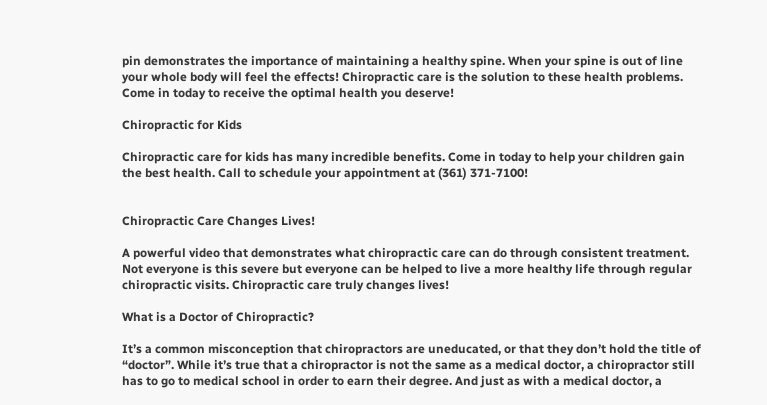pin demonstrates the importance of maintaining a healthy spine. When your spine is out of line your whole body will feel the effects! Chiropractic care is the solution to these health problems. Come in today to receive the optimal health you deserve!

Chiropractic for Kids

Chiropractic care for kids has many incredible benefits. Come in today to help your children gain the best health. Call to schedule your appointment at (361) 371-7100!


Chiropractic Care Changes Lives!

A powerful video that demonstrates what chiropractic care can do through consistent treatment. Not everyone is this severe but everyone can be helped to live a more healthy life through regular chiropractic visits. Chiropractic care truly changes lives!

What is a Doctor of Chiropractic?

It’s a common misconception that chiropractors are uneducated, or that they don’t hold the title of “doctor”. While it’s true that a chiropractor is not the same as a medical doctor, a chiropractor still has to go to medical school in order to earn their degree. And just as with a medical doctor, a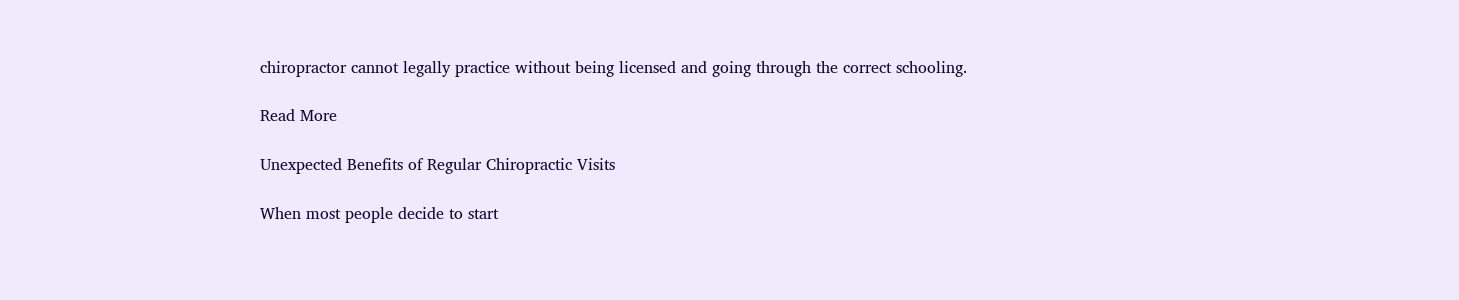chiropractor cannot legally practice without being licensed and going through the correct schooling.

Read More

Unexpected Benefits of Regular Chiropractic Visits

When most people decide to start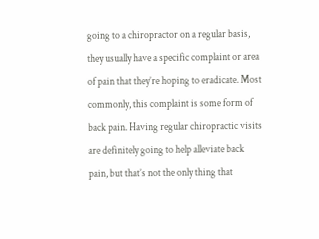going to a chiropractor on a regular basis, they usually have a specific complaint or area of pain that they’re hoping to eradicate. Most commonly, this complaint is some form of back pain. Having regular chiropractic visits are definitely going to help alleviate back pain, but that’s not the only thing that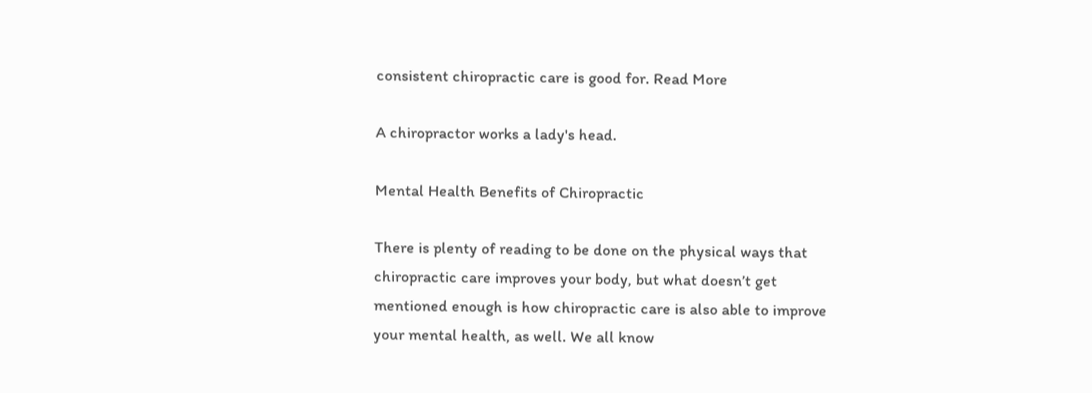consistent chiropractic care is good for. Read More

A chiropractor works a lady's head.

Mental Health Benefits of Chiropractic

There is plenty of reading to be done on the physical ways that chiropractic care improves your body, but what doesn’t get mentioned enough is how chiropractic care is also able to improve your mental health, as well. We all know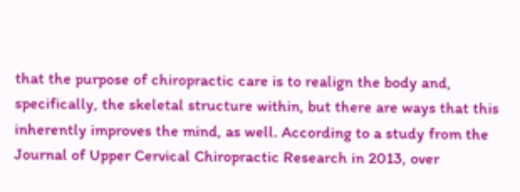that the purpose of chiropractic care is to realign the body and, specifically, the skeletal structure within, but there are ways that this inherently improves the mind, as well. According to a study from the Journal of Upper Cervical Chiropractic Research in 2013, over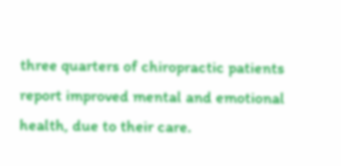three quarters of chiropractic patients report improved mental and emotional health, due to their care.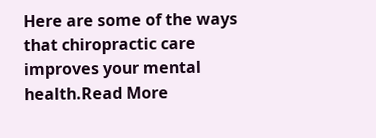Here are some of the ways that chiropractic care improves your mental health.Read More